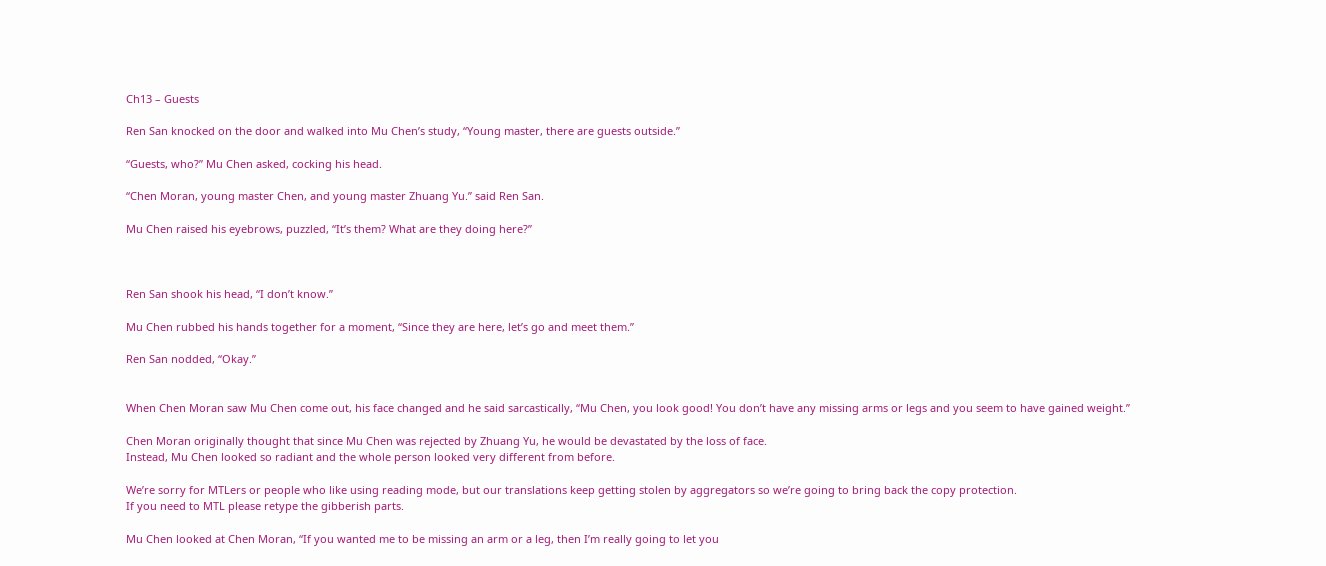Ch13 – Guests

Ren San knocked on the door and walked into Mu Chen’s study, “Young master, there are guests outside.”

“Guests, who?” Mu Chen asked, cocking his head.

“Chen Moran, young master Chen, and young master Zhuang Yu.” said Ren San.

Mu Chen raised his eyebrows, puzzled, “It’s them? What are they doing here?”



Ren San shook his head, “I don’t know.”

Mu Chen rubbed his hands together for a moment, “Since they are here, let’s go and meet them.”

Ren San nodded, “Okay.”


When Chen Moran saw Mu Chen come out, his face changed and he said sarcastically, “Mu Chen, you look good! You don’t have any missing arms or legs and you seem to have gained weight.”

Chen Moran originally thought that since Mu Chen was rejected by Zhuang Yu, he would be devastated by the loss of face.
Instead, Mu Chen looked so radiant and the whole person looked very different from before.

We’re sorry for MTLers or people who like using reading mode, but our translations keep getting stolen by aggregators so we’re going to bring back the copy protection.
If you need to MTL please retype the gibberish parts.

Mu Chen looked at Chen Moran, “If you wanted me to be missing an arm or a leg, then I’m really going to let you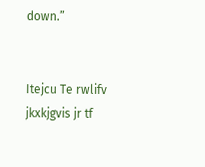down.”


Itejcu Te rwlifv jkxkjgvis jr tf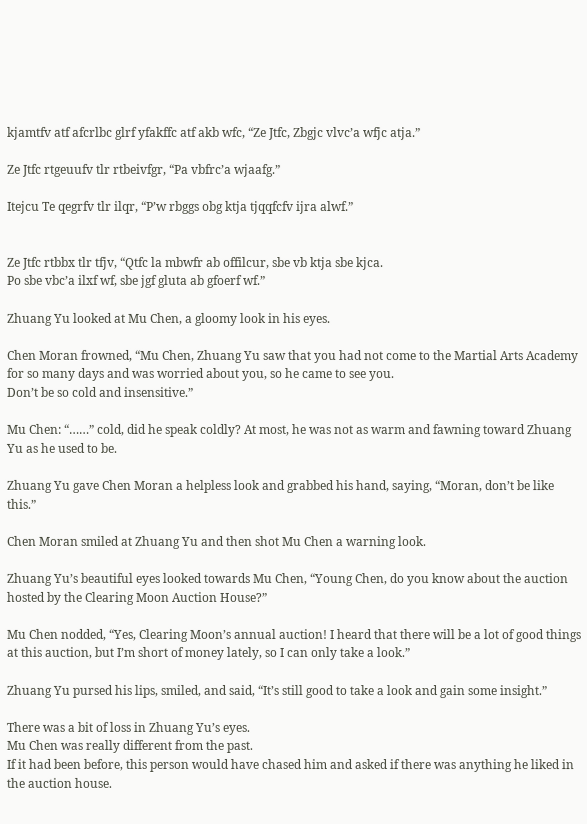kjamtfv atf afcrlbc glrf yfakffc atf akb wfc, “Ze Jtfc, Zbgjc vlvc’a wfjc atja.”

Ze Jtfc rtgeuufv tlr rtbeivfgr, “Pa vbfrc’a wjaafg.”

Itejcu Te qegrfv tlr ilqr, “P’w rbggs obg ktja tjqqfcfv ijra alwf.”


Ze Jtfc rtbbx tlr tfjv, “Qtfc la mbwfr ab offilcur, sbe vb ktja sbe kjca.
Po sbe vbc’a ilxf wf, sbe jgf gluta ab gfoerf wf.”

Zhuang Yu looked at Mu Chen, a gloomy look in his eyes.

Chen Moran frowned, “Mu Chen, Zhuang Yu saw that you had not come to the Martial Arts Academy for so many days and was worried about you, so he came to see you.
Don’t be so cold and insensitive.”

Mu Chen: “……” cold, did he speak coldly? At most, he was not as warm and fawning toward Zhuang Yu as he used to be.

Zhuang Yu gave Chen Moran a helpless look and grabbed his hand, saying, “Moran, don’t be like this.”

Chen Moran smiled at Zhuang Yu and then shot Mu Chen a warning look.

Zhuang Yu’s beautiful eyes looked towards Mu Chen, “Young Chen, do you know about the auction hosted by the Clearing Moon Auction House?”

Mu Chen nodded, “Yes, Clearing Moon’s annual auction! I heard that there will be a lot of good things at this auction, but I’m short of money lately, so I can only take a look.”

Zhuang Yu pursed his lips, smiled, and said, “It’s still good to take a look and gain some insight.”

There was a bit of loss in Zhuang Yu’s eyes.
Mu Chen was really different from the past.
If it had been before, this person would have chased him and asked if there was anything he liked in the auction house.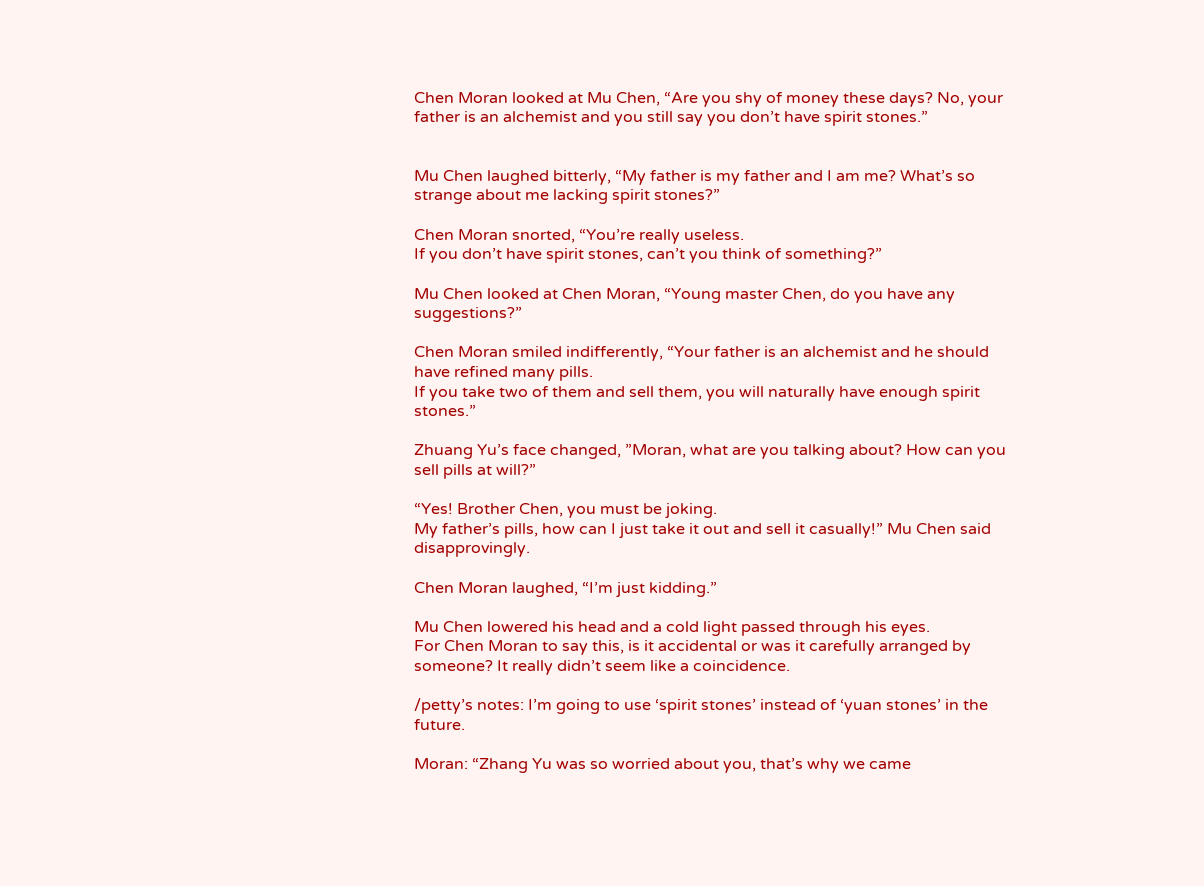Chen Moran looked at Mu Chen, “Are you shy of money these days? No, your father is an alchemist and you still say you don’t have spirit stones.”


Mu Chen laughed bitterly, “My father is my father and I am me? What’s so strange about me lacking spirit stones?”

Chen Moran snorted, “You’re really useless.
If you don’t have spirit stones, can’t you think of something?”

Mu Chen looked at Chen Moran, “Young master Chen, do you have any suggestions?”

Chen Moran smiled indifferently, “Your father is an alchemist and he should have refined many pills.
If you take two of them and sell them, you will naturally have enough spirit stones.”

Zhuang Yu’s face changed, ”Moran, what are you talking about? How can you sell pills at will?”

“Yes! Brother Chen, you must be joking.
My father’s pills, how can I just take it out and sell it casually!” Mu Chen said disapprovingly.

Chen Moran laughed, “I’m just kidding.”

Mu Chen lowered his head and a cold light passed through his eyes.
For Chen Moran to say this, is it accidental or was it carefully arranged by someone? It really didn’t seem like a coincidence.

/petty’s notes: I’m going to use ‘spirit stones’ instead of ‘yuan stones’ in the future.

Moran: “Zhang Yu was so worried about you, that’s why we came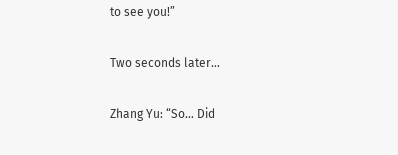to see you!”

Two seconds later…

Zhang Yu: “So… Did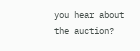you hear about the auction?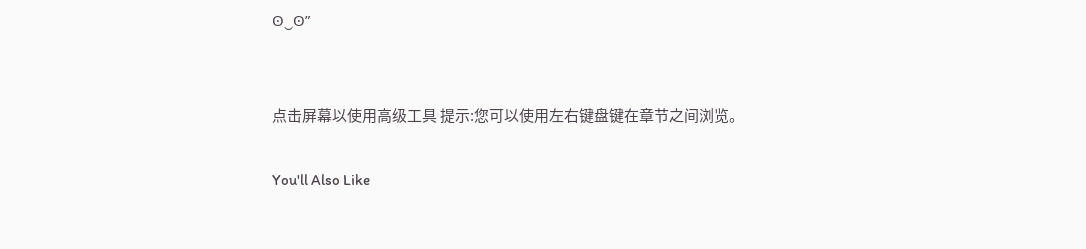ʘ‿ʘ”


点击屏幕以使用高级工具 提示:您可以使用左右键盘键在章节之间浏览。

You'll Also Like